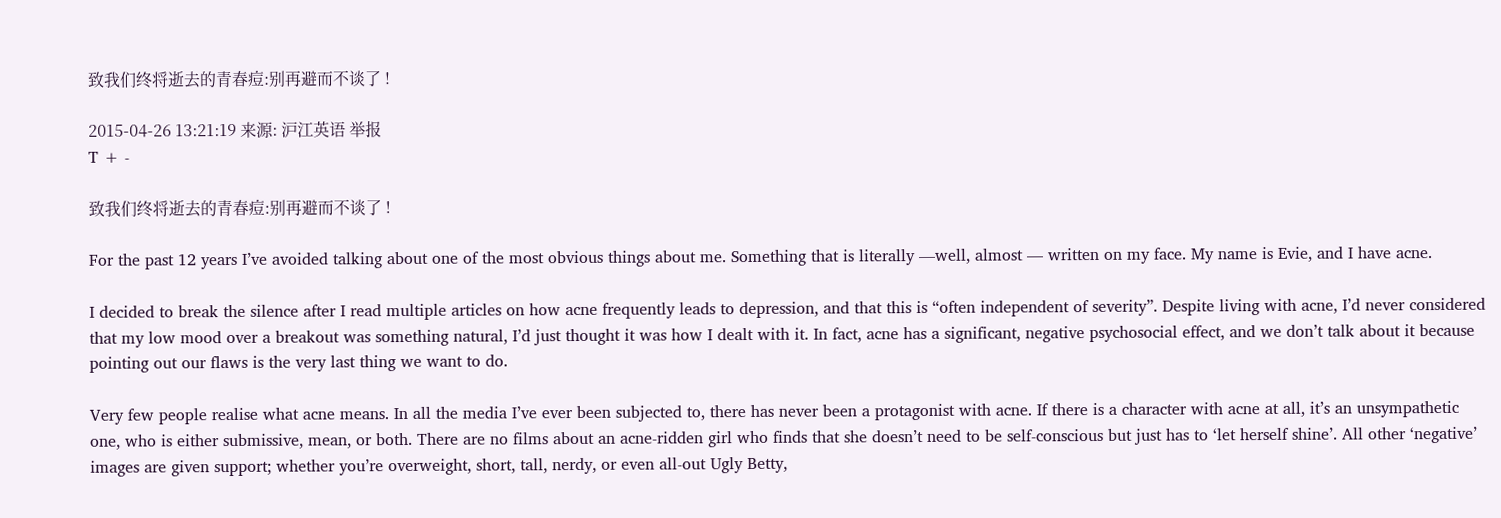致我们终将逝去的青春痘:别再避而不谈了 !

2015-04-26 13:21:19 来源: 沪江英语 举报
T + -

致我们终将逝去的青春痘:别再避而不谈了 !

For the past 12 years I’ve avoided talking about one of the most obvious things about me. Something that is literally —well, almost — written on my face. My name is Evie, and I have acne.

I decided to break the silence after I read multiple articles on how acne frequently leads to depression, and that this is “often independent of severity”. Despite living with acne, I’d never considered that my low mood over a breakout was something natural, I’d just thought it was how I dealt with it. In fact, acne has a significant, negative psychosocial effect, and we don’t talk about it because pointing out our flaws is the very last thing we want to do.

Very few people realise what acne means. In all the media I’ve ever been subjected to, there has never been a protagonist with acne. If there is a character with acne at all, it’s an unsympathetic one, who is either submissive, mean, or both. There are no films about an acne-ridden girl who finds that she doesn’t need to be self-conscious but just has to ‘let herself shine’. All other ‘negative’ images are given support; whether you’re overweight, short, tall, nerdy, or even all-out Ugly Betty,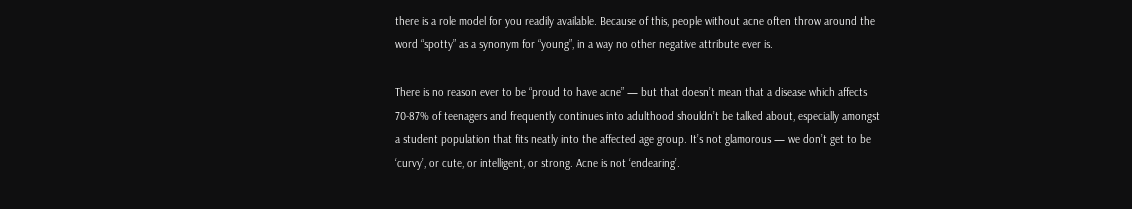there is a role model for you readily available. Because of this, people without acne often throw around the word “spotty” as a synonym for “young”, in a way no other negative attribute ever is.

There is no reason ever to be “proud to have acne” — but that doesn’t mean that a disease which affects 70-87% of teenagers and frequently continues into adulthood shouldn’t be talked about, especially amongst a student population that fits neatly into the affected age group. It’s not glamorous — we don’t get to be ‘curvy’, or cute, or intelligent, or strong. Acne is not ‘endearing’.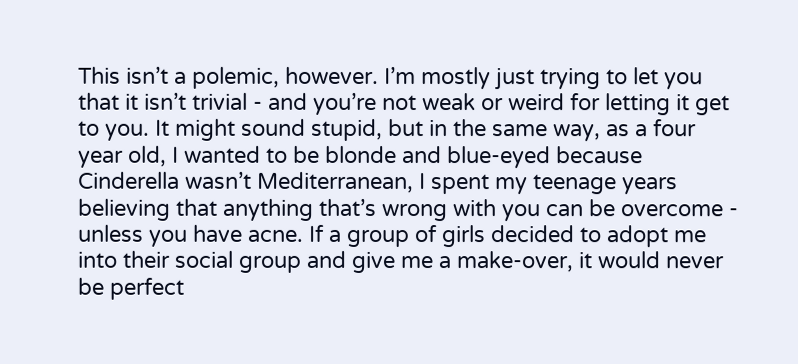This isn’t a polemic, however. I’m mostly just trying to let you that it isn’t trivial - and you’re not weak or weird for letting it get to you. It might sound stupid, but in the same way, as a four year old, I wanted to be blonde and blue-eyed because Cinderella wasn’t Mediterranean, I spent my teenage years believing that anything that’s wrong with you can be overcome - unless you have acne. If a group of girls decided to adopt me into their social group and give me a make-over, it would never be perfect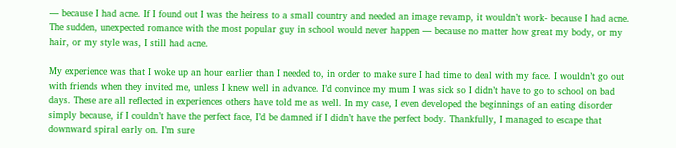— because I had acne. If I found out I was the heiress to a small country and needed an image revamp, it wouldn’t work- because I had acne. The sudden, unexpected romance with the most popular guy in school would never happen — because no matter how great my body, or my hair, or my style was, I still had acne.

My experience was that I woke up an hour earlier than I needed to, in order to make sure I had time to deal with my face. I wouldn’t go out with friends when they invited me, unless I knew well in advance. I’d convince my mum I was sick so I didn’t have to go to school on bad days. These are all reflected in experiences others have told me as well. In my case, I even developed the beginnings of an eating disorder simply because, if I couldn’t have the perfect face, I’d be damned if I didn’t have the perfect body. Thankfully, I managed to escape that downward spiral early on. I’m sure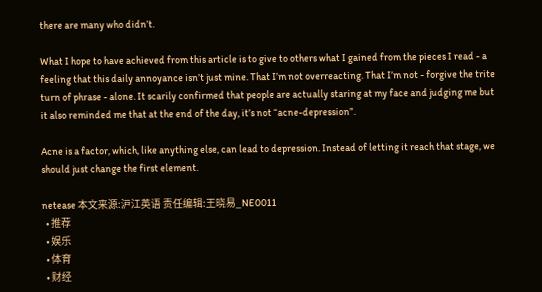there are many who didn’t.

What I hope to have achieved from this article is to give to others what I gained from the pieces I read - a feeling that this daily annoyance isn’t just mine. That I’m not overreacting. That I’m not - forgive the trite turn of phrase - alone. It scarily confirmed that people are actually staring at my face and judging me but it also reminded me that at the end of the day, it’s not “acne-depression”.

Acne is a factor, which, like anything else, can lead to depression. Instead of letting it reach that stage, we should just change the first element.

netease 本文来源:沪江英语 责任编辑:王晓易_NE0011
  • 推荐
  • 娱乐
  • 体育
  • 财经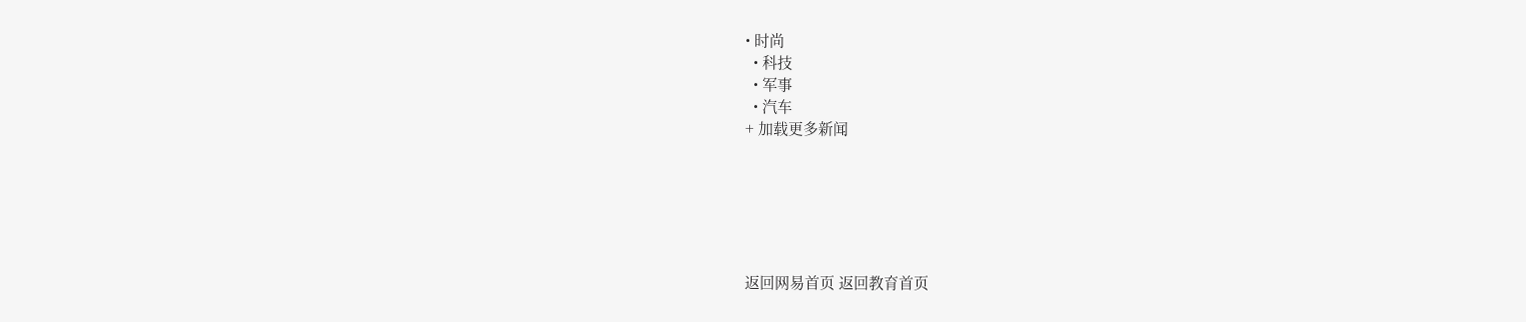• 时尚
  • 科技
  • 军事
  • 汽车
+ 加载更多新闻






返回网易首页 返回教育首页